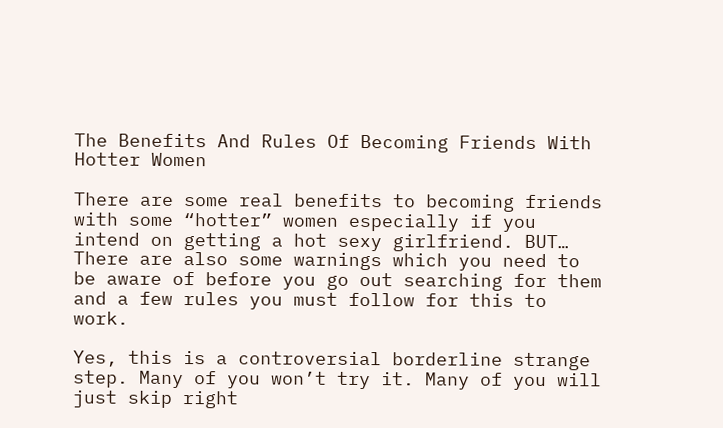The Benefits And Rules Of Becoming Friends With Hotter Women

There are some real benefits to becoming friends with some “hotter” women especially if you intend on getting a hot sexy girlfriend. BUT… There are also some warnings which you need to be aware of before you go out searching for them and a few rules you must follow for this to work.

Yes, this is a controversial borderline strange step. Many of you won’t try it. Many of you will just skip right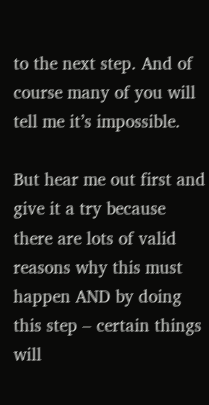to the next step. And of course many of you will tell me it’s impossible.

But hear me out first and give it a try because there are lots of valid reasons why this must happen AND by doing this step – certain things will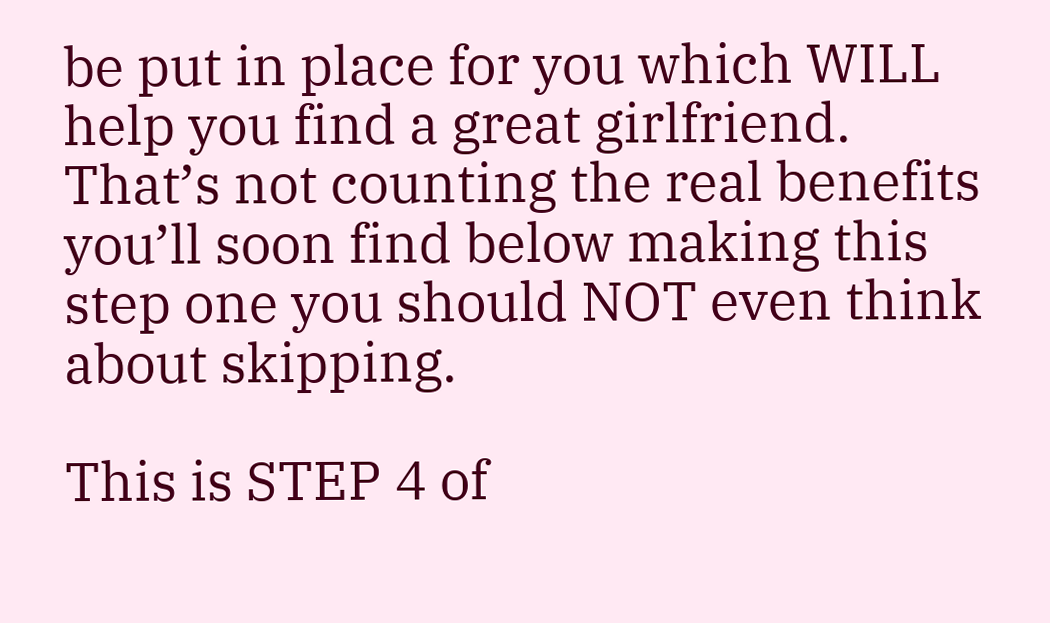be put in place for you which WILL help you find a great girlfriend. That’s not counting the real benefits you’ll soon find below making this step one you should NOT even think about skipping.

This is STEP 4 of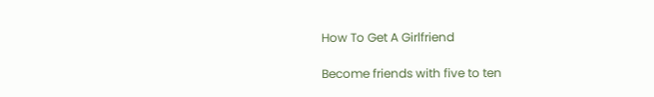How To Get A Girlfriend

Become friends with five to ten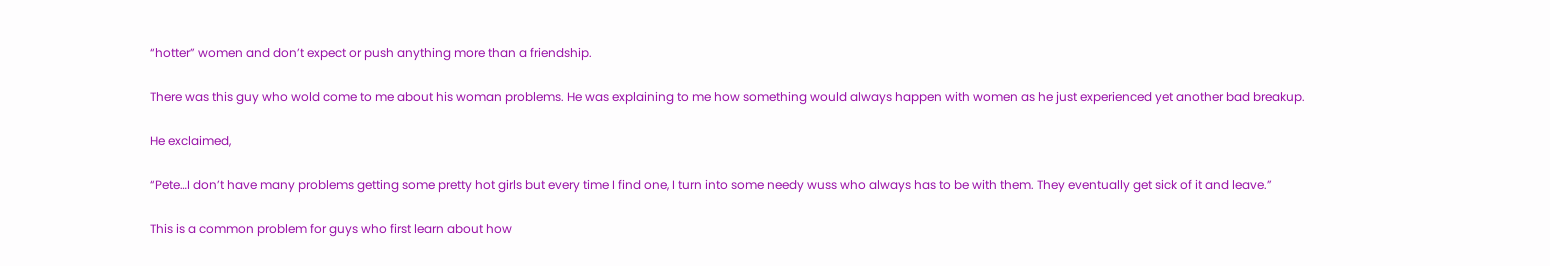“hotter” women and don’t expect or push anything more than a friendship.

There was this guy who wold come to me about his woman problems. He was explaining to me how something would always happen with women as he just experienced yet another bad breakup.

He exclaimed,

“Pete…I don’t have many problems getting some pretty hot girls but every time I find one, I turn into some needy wuss who always has to be with them. They eventually get sick of it and leave.”

This is a common problem for guys who first learn about how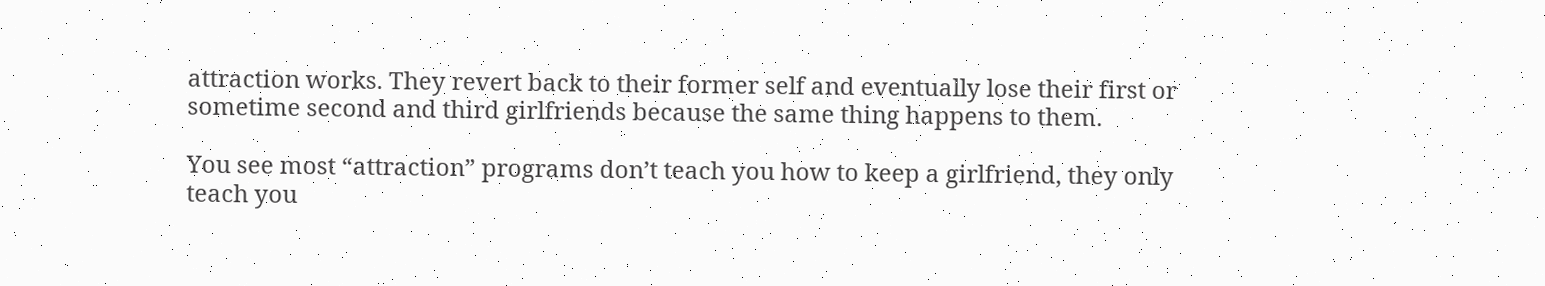attraction works. They revert back to their former self and eventually lose their first or sometime second and third girlfriends because the same thing happens to them.

You see most “attraction” programs don’t teach you how to keep a girlfriend, they only teach you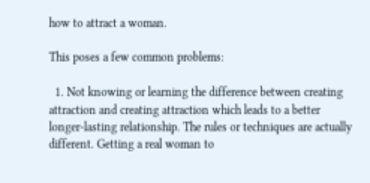how to attract a woman.

This poses a few common problems:

  1. Not knowing or learning the difference between creating attraction and creating attraction which leads to a better longer-lasting relationship. The rules or techniques are actually different. Getting a real woman to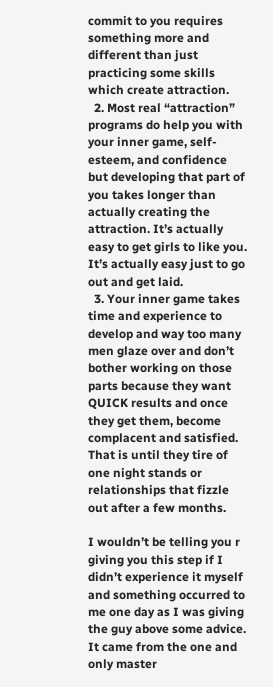commit to you requires something more and different than just practicing some skills which create attraction.
  2. Most real “attraction” programs do help you with your inner game, self-esteem, and confidence but developing that part of you takes longer than actually creating the attraction. It’s actually easy to get girls to like you. It’s actually easy just to go out and get laid.
  3. Your inner game takes time and experience to develop and way too many men glaze over and don’t bother working on those parts because they want QUICK results and once they get them, become complacent and satisfied. That is until they tire of one night stands or relationships that fizzle out after a few months.

I wouldn’t be telling you r giving you this step if I didn’t experience it myself and something occurred to me one day as I was giving the guy above some advice. It came from the one and only master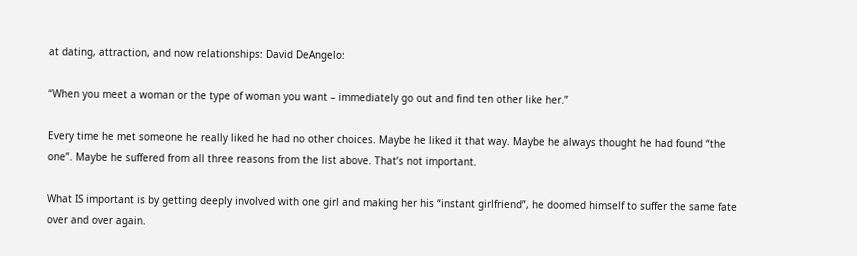at dating, attraction, and now relationships: David DeAngelo:

“When you meet a woman or the type of woman you want – immediately go out and find ten other like her.”

Every time he met someone he really liked he had no other choices. Maybe he liked it that way. Maybe he always thought he had found “the one”. Maybe he suffered from all three reasons from the list above. That’s not important.

What IS important is by getting deeply involved with one girl and making her his “instant girlfriend”, he doomed himself to suffer the same fate over and over again.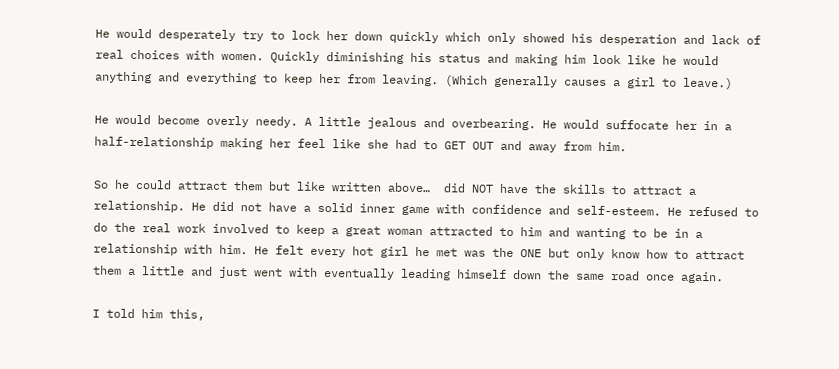He would desperately try to lock her down quickly which only showed his desperation and lack of real choices with women. Quickly diminishing his status and making him look like he would anything and everything to keep her from leaving. (Which generally causes a girl to leave.)

He would become overly needy. A little jealous and overbearing. He would suffocate her in a half-relationship making her feel like she had to GET OUT and away from him.

So he could attract them but like written above…  did NOT have the skills to attract a relationship. He did not have a solid inner game with confidence and self-esteem. He refused to do the real work involved to keep a great woman attracted to him and wanting to be in a relationship with him. He felt every hot girl he met was the ONE but only know how to attract them a little and just went with eventually leading himself down the same road once again.

I told him this,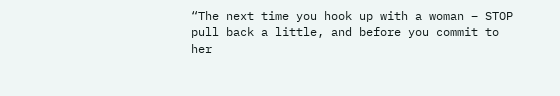“The next time you hook up with a woman – STOP pull back a little, and before you commit to her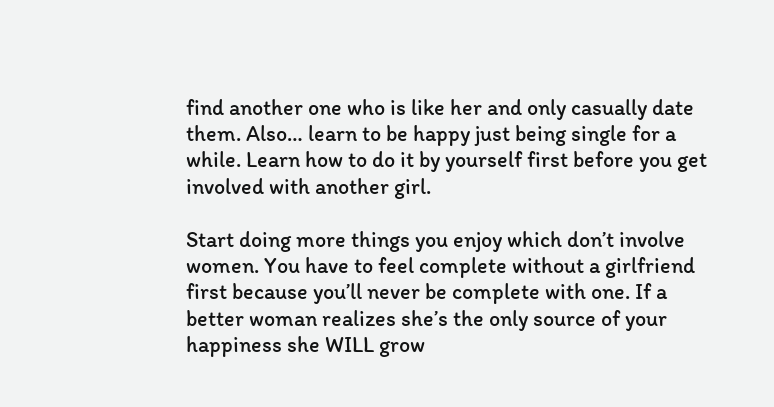find another one who is like her and only casually date them. Also… learn to be happy just being single for a while. Learn how to do it by yourself first before you get involved with another girl.

Start doing more things you enjoy which don’t involve women. You have to feel complete without a girlfriend first because you’ll never be complete with one. If a better woman realizes she’s the only source of your happiness she WILL grow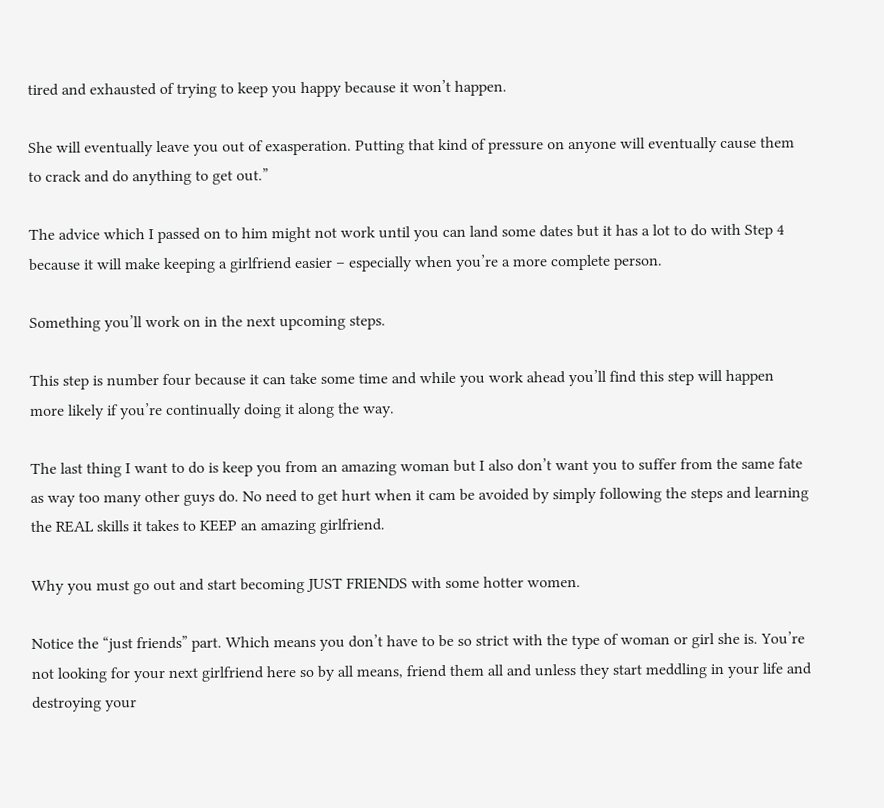tired and exhausted of trying to keep you happy because it won’t happen.

She will eventually leave you out of exasperation. Putting that kind of pressure on anyone will eventually cause them to crack and do anything to get out.”

The advice which I passed on to him might not work until you can land some dates but it has a lot to do with Step 4 because it will make keeping a girlfriend easier – especially when you’re a more complete person.

Something you’ll work on in the next upcoming steps.

This step is number four because it can take some time and while you work ahead you’ll find this step will happen more likely if you’re continually doing it along the way.

The last thing I want to do is keep you from an amazing woman but I also don’t want you to suffer from the same fate as way too many other guys do. No need to get hurt when it cam be avoided by simply following the steps and learning the REAL skills it takes to KEEP an amazing girlfriend.

Why you must go out and start becoming JUST FRIENDS with some hotter women.

Notice the “just friends” part. Which means you don’t have to be so strict with the type of woman or girl she is. You’re not looking for your next girlfriend here so by all means, friend them all and unless they start meddling in your life and destroying your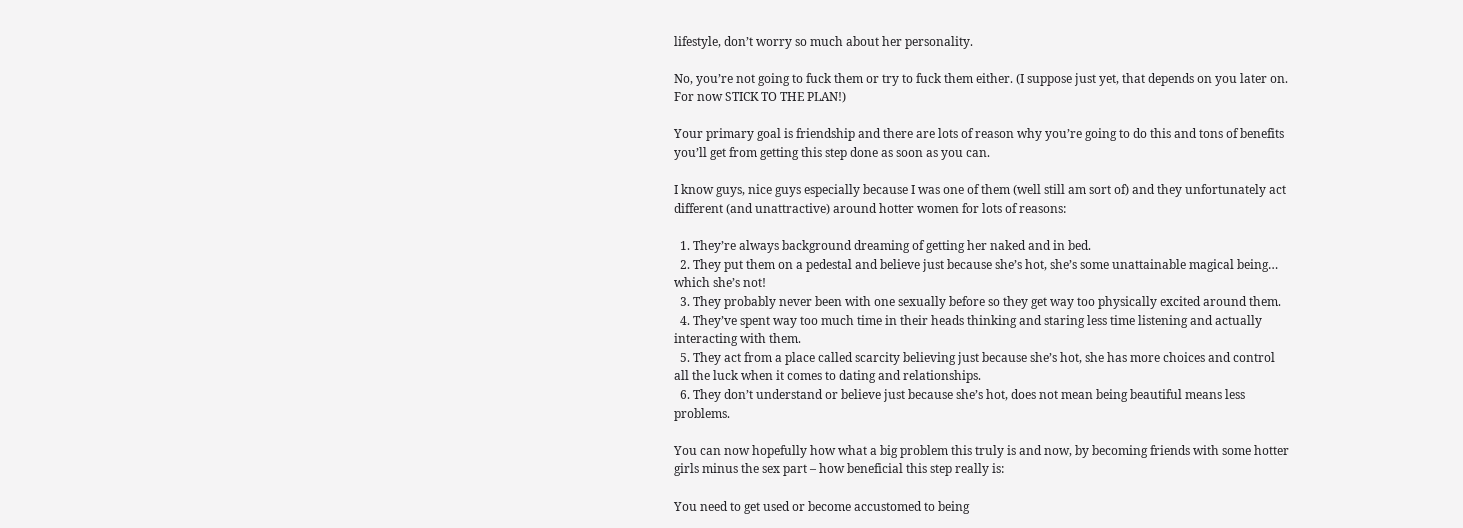lifestyle, don’t worry so much about her personality.

No, you’re not going to fuck them or try to fuck them either. (I suppose just yet, that depends on you later on. For now STICK TO THE PLAN!)

Your primary goal is friendship and there are lots of reason why you’re going to do this and tons of benefits you’ll get from getting this step done as soon as you can.

I know guys, nice guys especially because I was one of them (well still am sort of) and they unfortunately act different (and unattractive) around hotter women for lots of reasons:

  1. They’re always background dreaming of getting her naked and in bed.
  2. They put them on a pedestal and believe just because she’s hot, she’s some unattainable magical being… which she’s not!
  3. They probably never been with one sexually before so they get way too physically excited around them.
  4. They’ve spent way too much time in their heads thinking and staring less time listening and actually interacting with them.
  5. They act from a place called scarcity believing just because she’s hot, she has more choices and control all the luck when it comes to dating and relationships.
  6. They don’t understand or believe just because she’s hot, does not mean being beautiful means less problems.

You can now hopefully how what a big problem this truly is and now, by becoming friends with some hotter girls minus the sex part – how beneficial this step really is:

You need to get used or become accustomed to being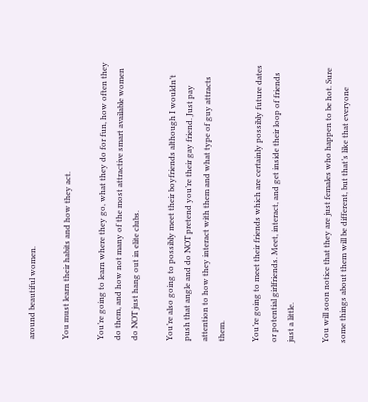around beautiful women.

You must learn their habits and how they act.

You’re going to learn where they go, what they do for fun, how often they do them, and how not many of the most attractive smart available women do NOT just hang out in elite clubs.

You’re also going to possibly meet their boyfriends although I wouldn’t push that angle and do NOT pretend you’re their gay friend. Just pay attention to how they interact with them and what type of guy attracts them.

You’re going to meet their friends which are certainly possibly future dates or potential girlfriends. Meet, interact, and get inside their loop of friends just a little.

You will soon notice that they are just females who happen to be hot. Sure some things about them will be different, but that’s like that everyone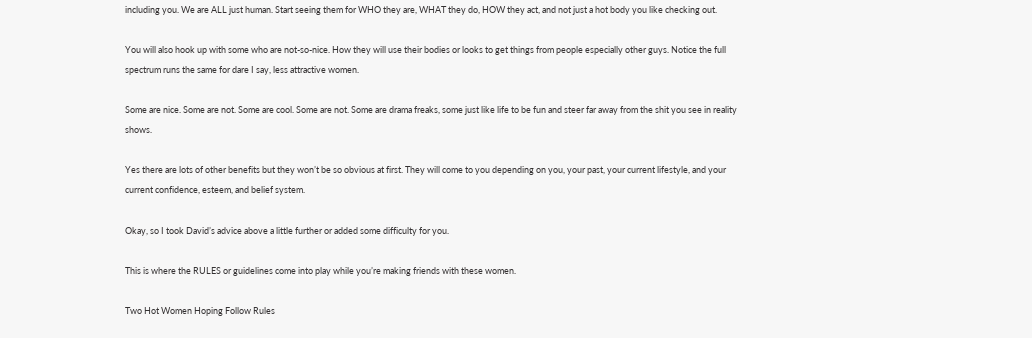including you. We are ALL just human. Start seeing them for WHO they are, WHAT they do, HOW they act, and not just a hot body you like checking out.

You will also hook up with some who are not-so-nice. How they will use their bodies or looks to get things from people especially other guys. Notice the full spectrum runs the same for dare I say, less attractive women.

Some are nice. Some are not. Some are cool. Some are not. Some are drama freaks, some just like life to be fun and steer far away from the shit you see in reality shows.

Yes there are lots of other benefits but they won’t be so obvious at first. They will come to you depending on you, your past, your current lifestyle, and your current confidence, esteem, and belief system.

Okay, so I took David’s advice above a little further or added some difficulty for you.

This is where the RULES or guidelines come into play while you’re making friends with these women.

Two Hot Women Hoping Follow Rules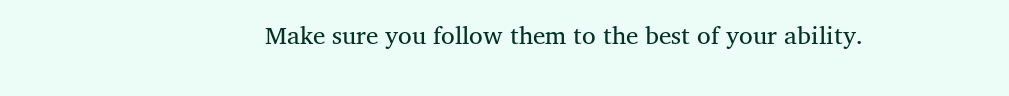Make sure you follow them to the best of your ability.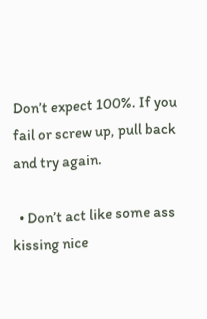Don’t expect 100%. If you fail or screw up, pull back and try again.

  • Don’t act like some ass kissing nice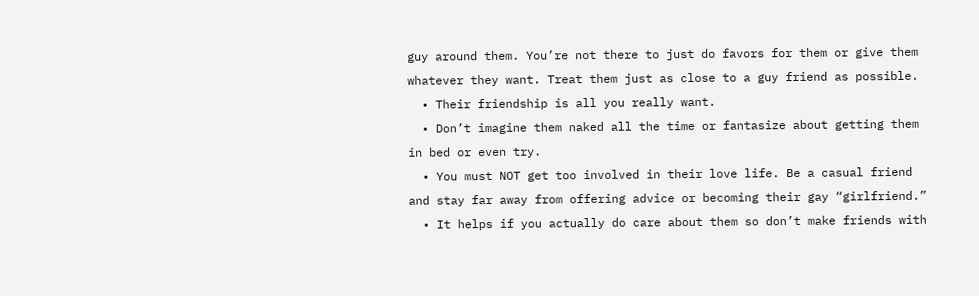guy around them. You’re not there to just do favors for them or give them whatever they want. Treat them just as close to a guy friend as possible.
  • Their friendship is all you really want.
  • Don’t imagine them naked all the time or fantasize about getting them in bed or even try.
  • You must NOT get too involved in their love life. Be a casual friend and stay far away from offering advice or becoming their gay “girlfriend.”
  • It helps if you actually do care about them so don’t make friends with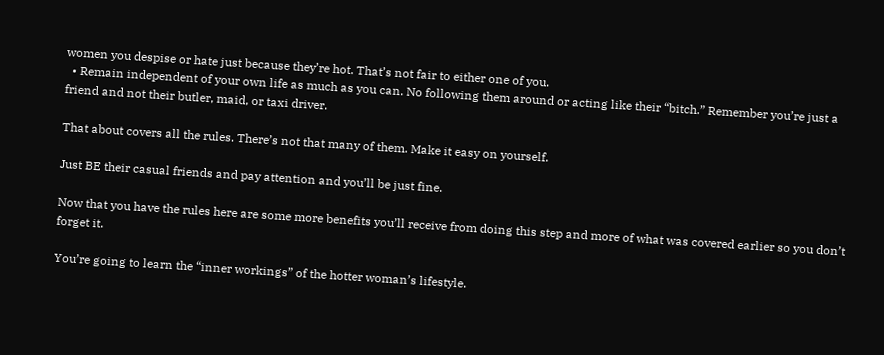women you despise or hate just because they’re hot. That’s not fair to either one of you.
  • Remain independent of your own life as much as you can. No following them around or acting like their “bitch.” Remember you’re just a friend and not their butler, maid, or taxi driver.

That about covers all the rules. There’s not that many of them. Make it easy on yourself.

Just BE their casual friends and pay attention and you’ll be just fine.

Now that you have the rules here are some more benefits you’ll receive from doing this step and more of what was covered earlier so you don’t forget it.

You’re going to learn the “inner workings” of the hotter woman’s lifestyle.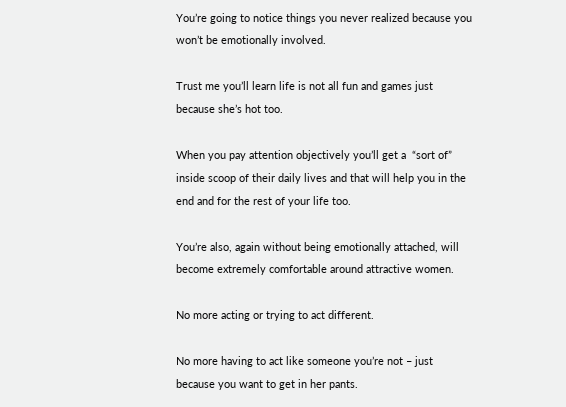You’re going to notice things you never realized because you won’t be emotionally involved.

Trust me you’ll learn life is not all fun and games just because she’s hot too.

When you pay attention objectively you’ll get a  “sort of” inside scoop of their daily lives and that will help you in the end and for the rest of your life too.

You’re also, again without being emotionally attached, will become extremely comfortable around attractive women.

No more acting or trying to act different.

No more having to act like someone you’re not – just because you want to get in her pants.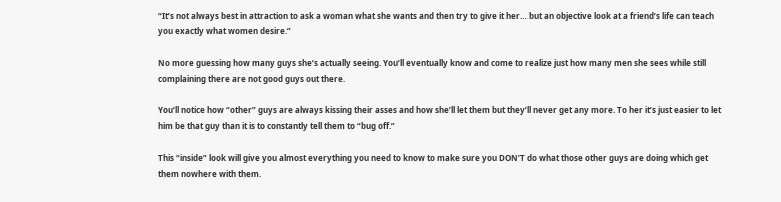“It’s not always best in attraction to ask a woman what she wants and then try to give it her… but an objective look at a friend’s life can teach you exactly what women desire.”

No more guessing how many guys she’s actually seeing. You’ll eventually know and come to realize just how many men she sees while still complaining there are not good guys out there.

You’ll notice how “other” guys are always kissing their asses and how she’ll let them but they’ll never get any more. To her it’s just easier to let him be that guy than it is to constantly tell them to “bug off.”

This “inside” look will give you almost everything you need to know to make sure you DON’T do what those other guys are doing which get them nowhere with them.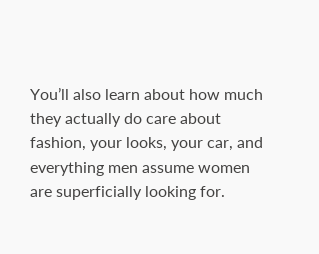You’ll also learn about how much they actually do care about fashion, your looks, your car, and everything men assume women are superficially looking for.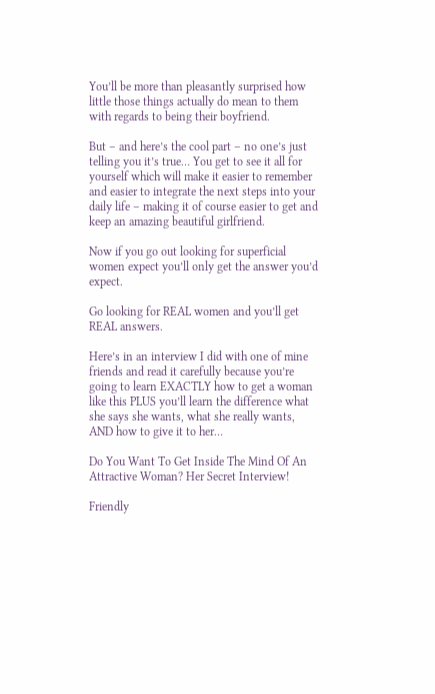You’ll be more than pleasantly surprised how little those things actually do mean to them with regards to being their boyfriend.

But – and here’s the cool part – no one’s just telling you it’s true… You get to see it all for yourself which will make it easier to remember and easier to integrate the next steps into your daily life – making it of course easier to get and keep an amazing beautiful girlfriend.

Now if you go out looking for superficial women expect you’ll only get the answer you’d expect.

Go looking for REAL women and you’ll get REAL answers.

Here’s in an interview I did with one of mine friends and read it carefully because you’re going to learn EXACTLY how to get a woman like this PLUS you’ll learn the difference what she says she wants, what she really wants, AND how to give it to her…

Do You Want To Get Inside The Mind Of An Attractive Woman? Her Secret Interview!

Friendly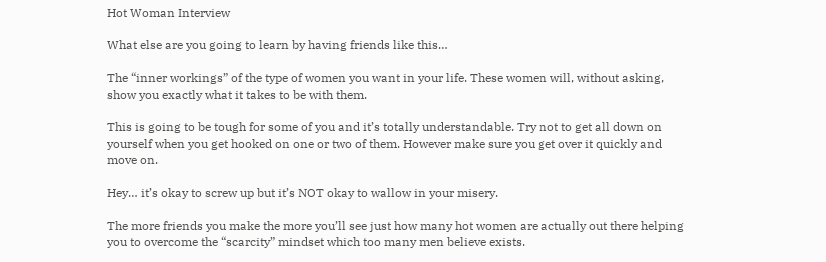Hot Woman Interview

What else are you going to learn by having friends like this…

The “inner workings” of the type of women you want in your life. These women will, without asking, show you exactly what it takes to be with them.

This is going to be tough for some of you and it’s totally understandable. Try not to get all down on yourself when you get hooked on one or two of them. However make sure you get over it quickly and move on.

Hey… it’s okay to screw up but it’s NOT okay to wallow in your misery.

The more friends you make the more you’ll see just how many hot women are actually out there helping you to overcome the “scarcity” mindset which too many men believe exists.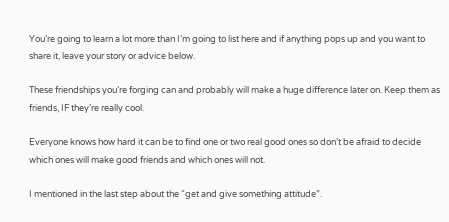You’re going to learn a lot more than I’m going to list here and if anything pops up and you want to share it, leave your story or advice below.

These friendships you’re forging can and probably will make a huge difference later on. Keep them as friends, IF they’re really cool.

Everyone knows how hard it can be to find one or two real good ones so don’t be afraid to decide which ones will make good friends and which ones will not.

I mentioned in the last step about the “get and give something attitude”.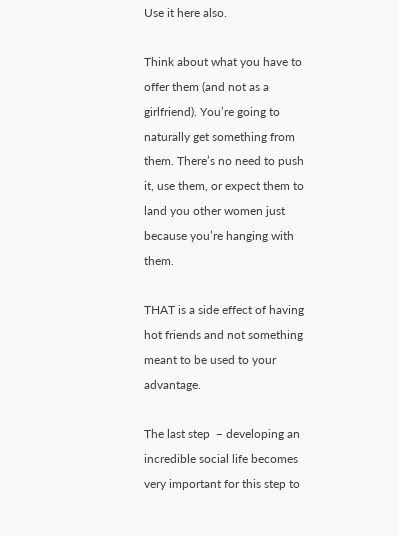Use it here also.

Think about what you have to offer them (and not as a girlfriend). You’re going to naturally get something from them. There’s no need to push it, use them, or expect them to land you other women just because you’re hanging with them.

THAT is a side effect of having hot friends and not something meant to be used to your advantage.

The last step  – developing an incredible social life becomes very important for this step to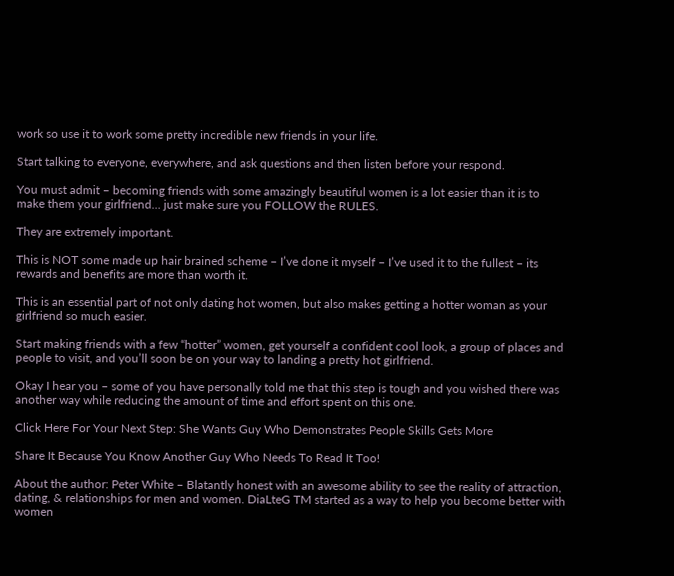work so use it to work some pretty incredible new friends in your life.

Start talking to everyone, everywhere, and ask questions and then listen before your respond.

You must admit – becoming friends with some amazingly beautiful women is a lot easier than it is to make them your girlfriend… just make sure you FOLLOW the RULES.

They are extremely important.

This is NOT some made up hair brained scheme – I’ve done it myself – I’ve used it to the fullest – its rewards and benefits are more than worth it.

This is an essential part of not only dating hot women, but also makes getting a hotter woman as your girlfriend so much easier.

Start making friends with a few “hotter” women, get yourself a confident cool look, a group of places and people to visit, and you’ll soon be on your way to landing a pretty hot girlfriend.

Okay I hear you – some of you have personally told me that this step is tough and you wished there was another way while reducing the amount of time and effort spent on this one.

Click Here For Your Next Step: She Wants Guy Who Demonstrates People Skills Gets More

Share It Because You Know Another Guy Who Needs To Read It Too!

About the author: Peter White – Blatantly honest with an awesome ability to see the reality of attraction, dating, & relationships for men and women. DiaLteG TM started as a way to help you become better with women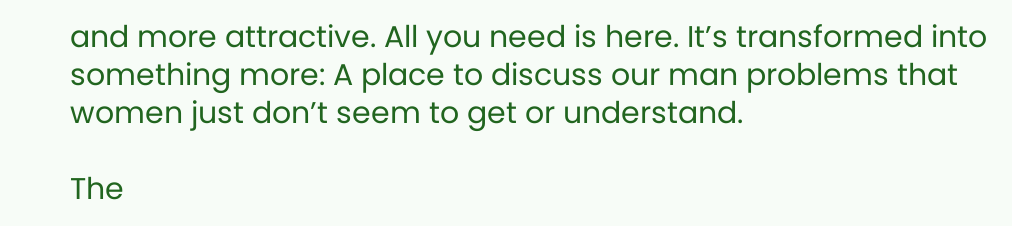and more attractive. All you need is here. It’s transformed into something more: A place to discuss our man problems that women just don’t seem to get or understand.

The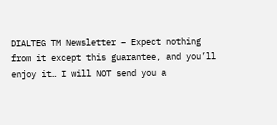DIALTEG TM Newsletter – Expect nothing from it except this guarantee, and you’ll enjoy it… I will NOT send you a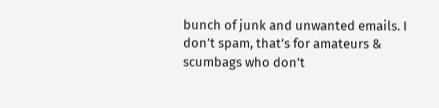bunch of junk and unwanted emails. I don’t spam, that’s for amateurs & scumbags who don’t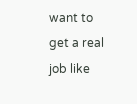want to get a real job like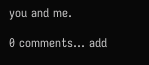you and me.

0 comments… add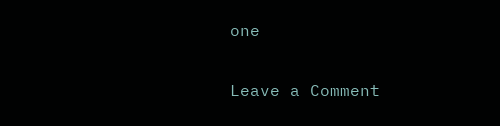one

Leave a Comment